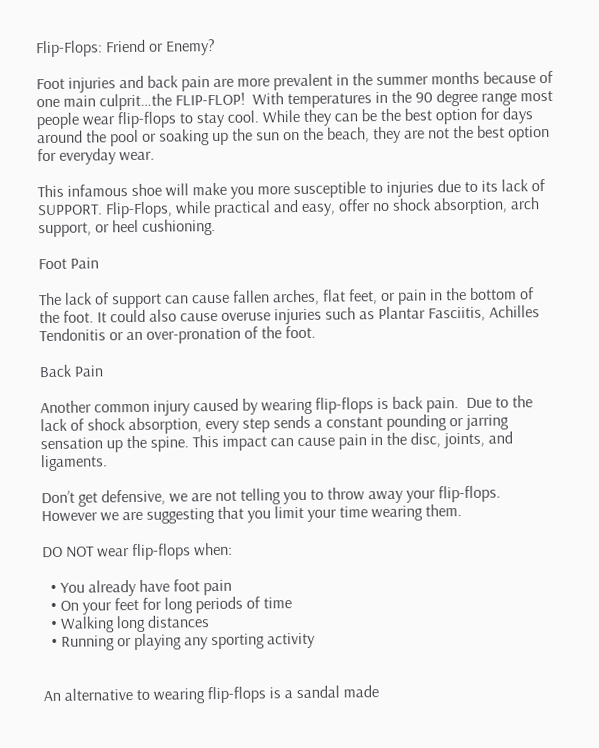Flip-Flops: Friend or Enemy?

Foot injuries and back pain are more prevalent in the summer months because of one main culprit…the FLIP-FLOP!  With temperatures in the 90 degree range most people wear flip-flops to stay cool. While they can be the best option for days around the pool or soaking up the sun on the beach, they are not the best option for everyday wear.

This infamous shoe will make you more susceptible to injuries due to its lack of SUPPORT. Flip-Flops, while practical and easy, offer no shock absorption, arch support, or heel cushioning.

Foot Pain

The lack of support can cause fallen arches, flat feet, or pain in the bottom of the foot. It could also cause overuse injuries such as Plantar Fasciitis, Achilles Tendonitis or an over-pronation of the foot.

Back Pain

Another common injury caused by wearing flip-flops is back pain.  Due to the lack of shock absorption, every step sends a constant pounding or jarring sensation up the spine. This impact can cause pain in the disc, joints, and ligaments.

Don’t get defensive, we are not telling you to throw away your flip-flops. However we are suggesting that you limit your time wearing them.

DO NOT wear flip-flops when:

  • You already have foot pain
  • On your feet for long periods of time
  • Walking long distances
  • Running or playing any sporting activity


An alternative to wearing flip-flops is a sandal made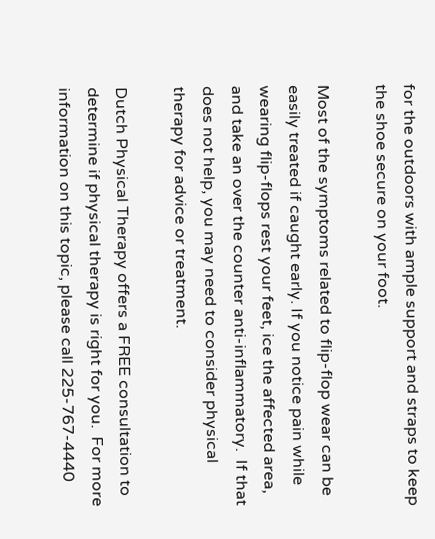for the outdoors with ample support and straps to keep the shoe secure on your foot.

Most of the symptoms related to flip-flop wear can be easily treated if caught early. If you notice pain while wearing flip-flops rest your feet, ice the affected area, and take an over the counter anti-inflammatory.  If that does not help, you may need to consider physical therapy for advice or treatment.

Dutch Physical Therapy offers a FREE consultation to determine if physical therapy is right for you.  For more information on this topic, please call 225-767-4440